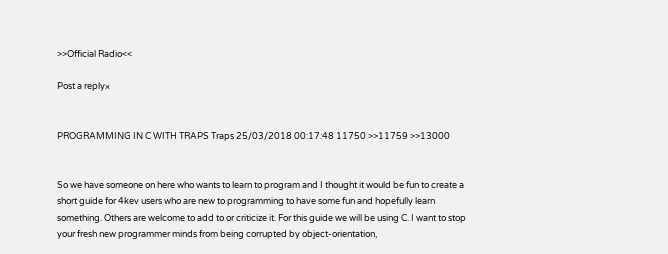>>Official Radio<<

Post a reply×


PROGRAMMING IN C WITH TRAPS Traps 25/03/2018 00:17:48 11750 >>11759 >>13000


So we have someone on here who wants to learn to program and I thought it would be fun to create a short guide for 4kev users who are new to programming to have some fun and hopefully learn something. Others are welcome to add to or criticize it. For this guide we will be using C. I want to stop your fresh new programmer minds from being corrupted by object-orientation,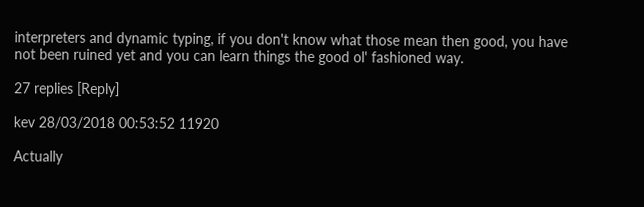interpreters and dynamic typing, if you don't know what those mean then good, you have not been ruined yet and you can learn things the good ol' fashioned way.

27 replies [Reply]

kev 28/03/2018 00:53:52 11920

Actually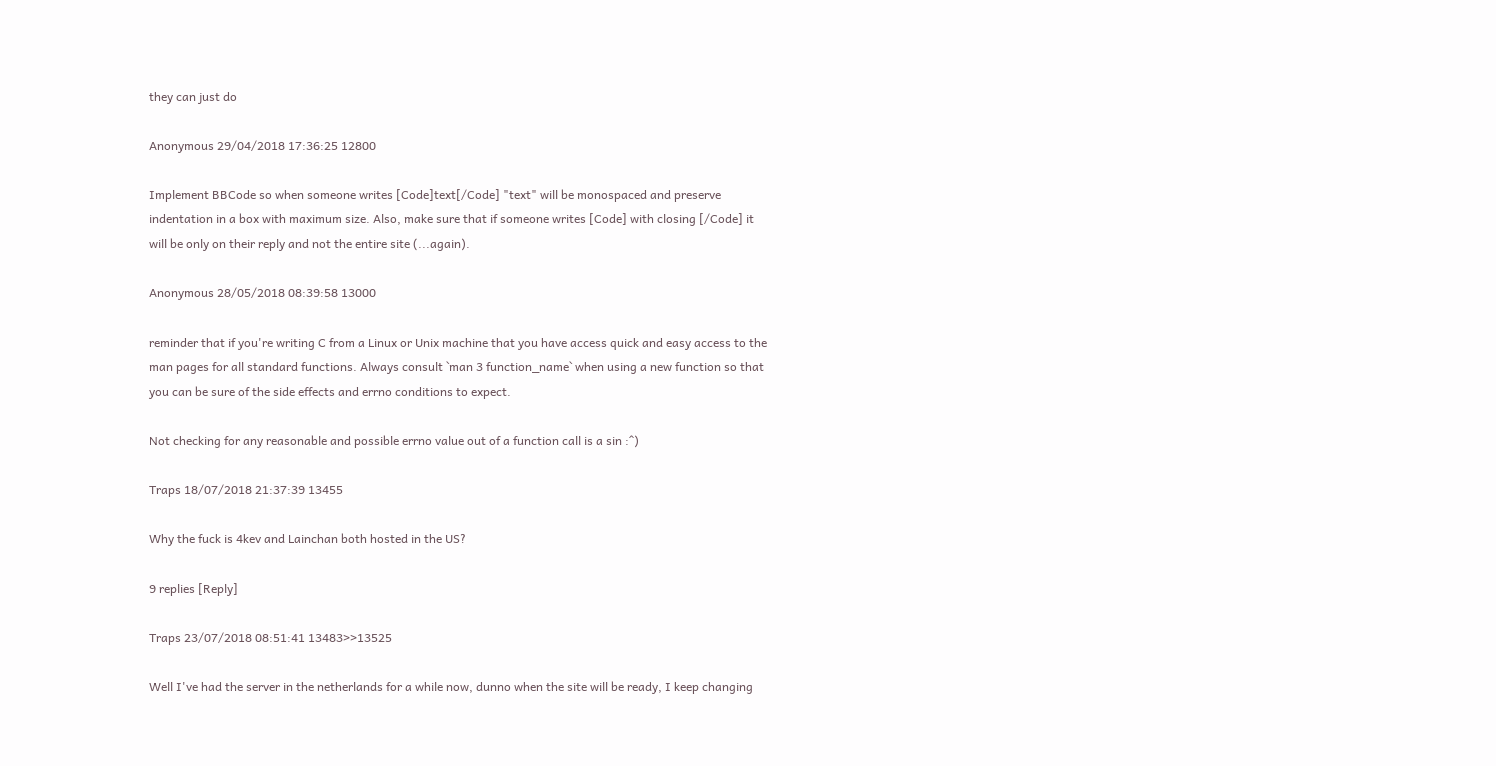they can just do

Anonymous 29/04/2018 17:36:25 12800

Implement BBCode so when someone writes [Code]text[/Code] "text" will be monospaced and preserve indentation in a box with maximum size. Also, make sure that if someone writes [Code] with closing [/Code] it will be only on their reply and not the entire site (...again).

Anonymous 28/05/2018 08:39:58 13000

reminder that if you're writing C from a Linux or Unix machine that you have access quick and easy access to the man pages for all standard functions. Always consult `man 3 function_name` when using a new function so that you can be sure of the side effects and errno conditions to expect.

Not checking for any reasonable and possible errno value out of a function call is a sin :^)

Traps 18/07/2018 21:37:39 13455

Why the fuck is 4kev and Lainchan both hosted in the US?

9 replies [Reply]

Traps 23/07/2018 08:51:41 13483>>13525

Well I've had the server in the netherlands for a while now, dunno when the site will be ready, I keep changing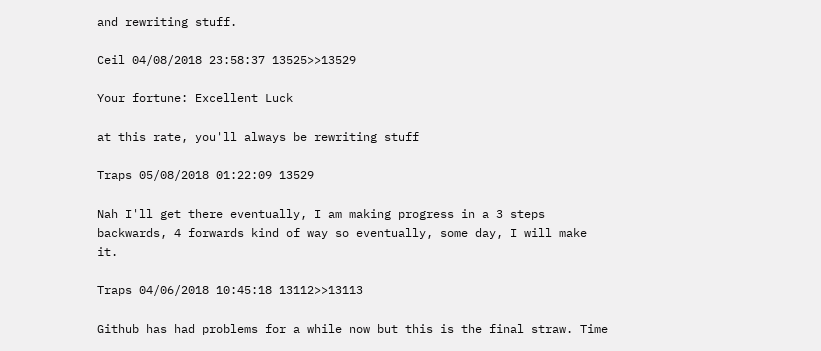and rewriting stuff.

Ceil 04/08/2018 23:58:37 13525>>13529

Your fortune: Excellent Luck

at this rate, you'll always be rewriting stuff

Traps 05/08/2018 01:22:09 13529

Nah I'll get there eventually, I am making progress in a 3 steps backwards, 4 forwards kind of way so eventually, some day, I will make it.

Traps 04/06/2018 10:45:18 13112>>13113

Github has had problems for a while now but this is the final straw. Time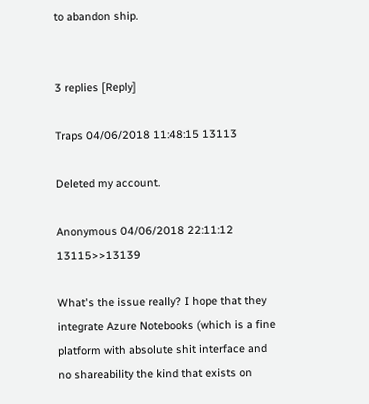to abandon ship.


3 replies [Reply]

Traps 04/06/2018 11:48:15 13113

Deleted my account.

Anonymous 04/06/2018 22:11:12 13115>>13139

What's the issue really? I hope that they integrate Azure Notebooks (which is a fine platform with absolute shit interface and no shareability the kind that exists on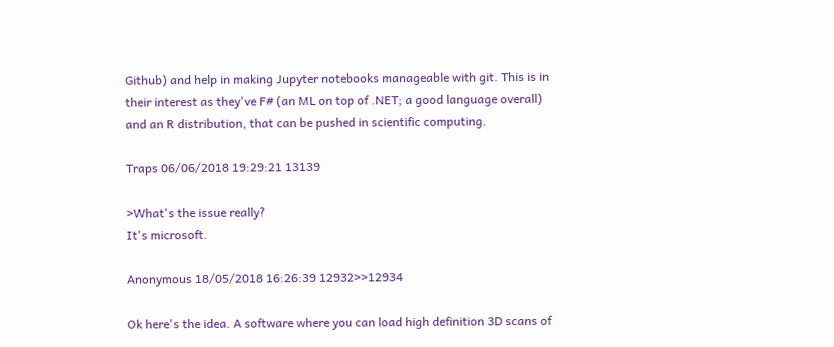Github) and help in making Jupyter notebooks manageable with git. This is in their interest as they've F# (an ML on top of .NET; a good language overall) and an R distribution, that can be pushed in scientific computing.

Traps 06/06/2018 19:29:21 13139

>What's the issue really?
It's microsoft.

Anonymous 18/05/2018 16:26:39 12932>>12934

Ok here's the idea. A software where you can load high definition 3D scans of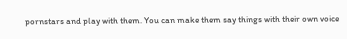pornstars and play with them. You can make them say things with their own voice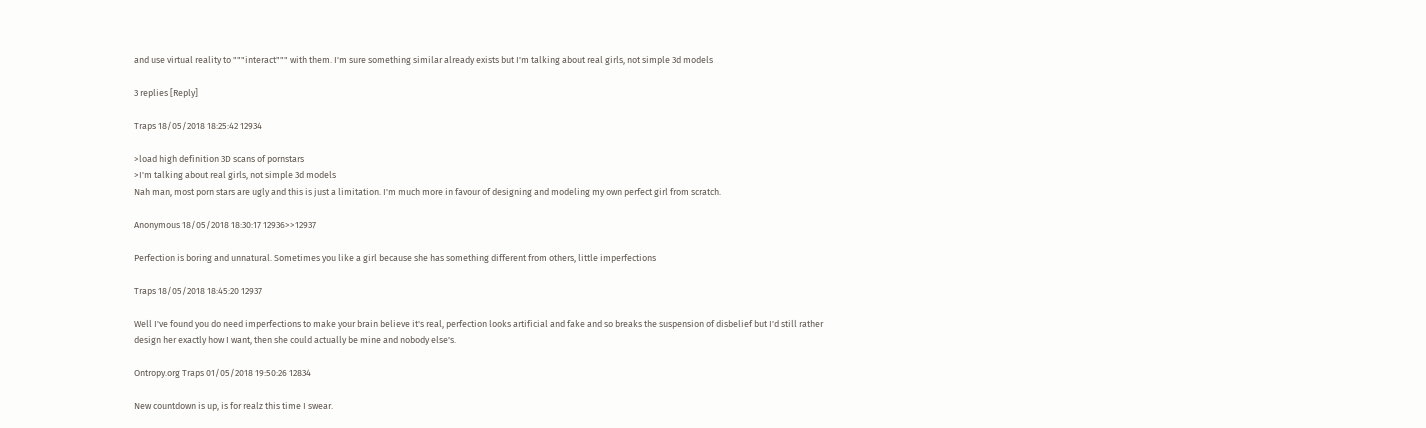and use virtual reality to """interact""" with them. I'm sure something similar already exists but I'm talking about real girls, not simple 3d models

3 replies [Reply]

Traps 18/05/2018 18:25:42 12934

>load high definition 3D scans of pornstars
>I'm talking about real girls, not simple 3d models
Nah man, most porn stars are ugly and this is just a limitation. I'm much more in favour of designing and modeling my own perfect girl from scratch.

Anonymous 18/05/2018 18:30:17 12936>>12937

Perfection is boring and unnatural. Sometimes you like a girl because she has something different from others, little imperfections

Traps 18/05/2018 18:45:20 12937

Well I've found you do need imperfections to make your brain believe it's real, perfection looks artificial and fake and so breaks the suspension of disbelief but I'd still rather design her exactly how I want, then she could actually be mine and nobody else's.

Ontropy.org Traps 01/05/2018 19:50:26 12834

New countdown is up, is for realz this time I swear.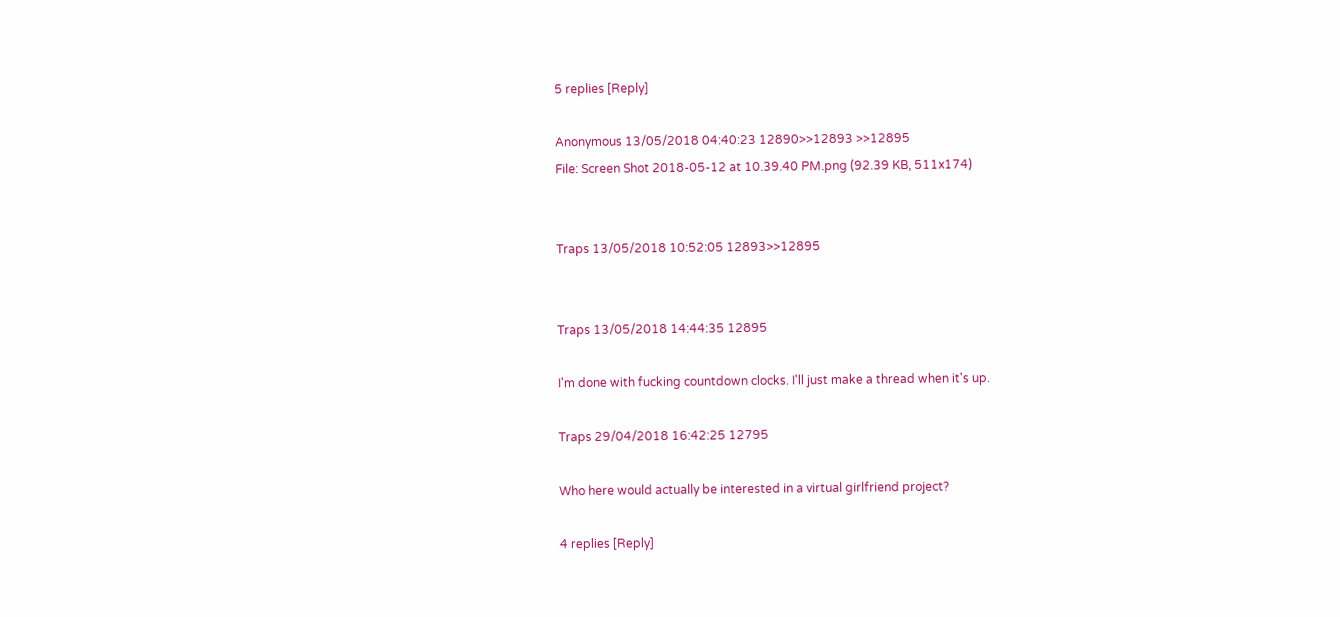5 replies [Reply]

Anonymous 13/05/2018 04:40:23 12890>>12893 >>12895
File: Screen Shot 2018-05-12 at 10.39.40 PM.png (92.39 KB, 511x174)


Traps 13/05/2018 10:52:05 12893>>12895


Traps 13/05/2018 14:44:35 12895

I'm done with fucking countdown clocks. I'll just make a thread when it's up.

Traps 29/04/2018 16:42:25 12795

Who here would actually be interested in a virtual girlfriend project?

4 replies [Reply]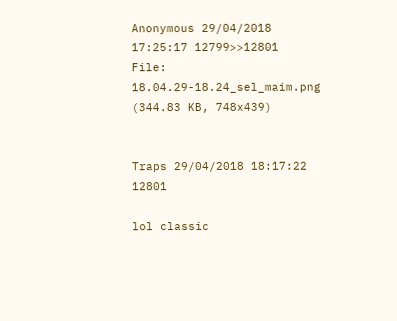Anonymous 29/04/2018 17:25:17 12799>>12801
File: 18.04.29-18.24_sel_maim.png (344.83 KB, 748x439)


Traps 29/04/2018 18:17:22 12801

lol classic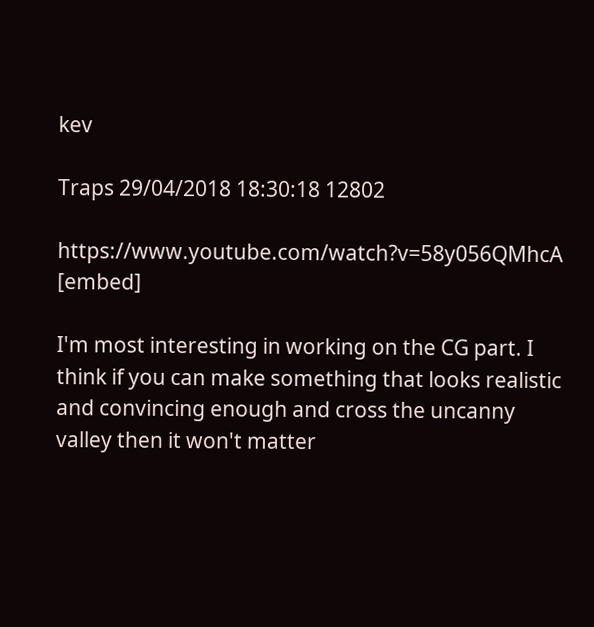kev

Traps 29/04/2018 18:30:18 12802

https://www.youtube.com/watch?v=58y056QMhcA [embed]

I'm most interesting in working on the CG part. I think if you can make something that looks realistic and convincing enough and cross the uncanny valley then it won't matter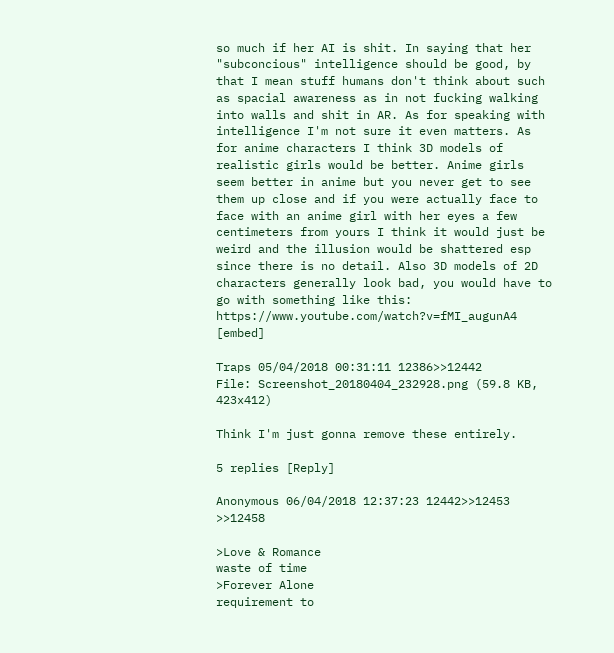so much if her AI is shit. In saying that her "subconcious" intelligence should be good, by that I mean stuff humans don't think about such as spacial awareness as in not fucking walking into walls and shit in AR. As for speaking with intelligence I'm not sure it even matters. As for anime characters I think 3D models of realistic girls would be better. Anime girls seem better in anime but you never get to see them up close and if you were actually face to face with an anime girl with her eyes a few centimeters from yours I think it would just be weird and the illusion would be shattered esp since there is no detail. Also 3D models of 2D characters generally look bad, you would have to go with something like this:
https://www.youtube.com/watch?v=fMI_augunA4 [embed]

Traps 05/04/2018 00:31:11 12386>>12442
File: Screenshot_20180404_232928.png (59.8 KB, 423x412)

Think I'm just gonna remove these entirely.

5 replies [Reply]

Anonymous 06/04/2018 12:37:23 12442>>12453 >>12458

>Love & Romance
waste of time
>Forever Alone
requirement to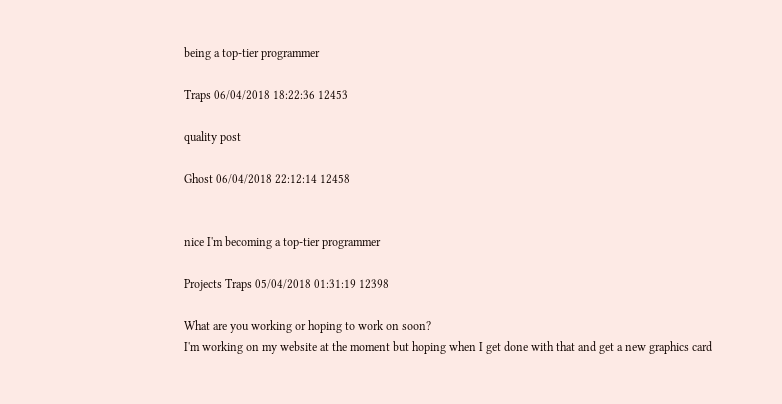being a top-tier programmer

Traps 06/04/2018 18:22:36 12453

quality post

Ghost 06/04/2018 22:12:14 12458


nice I'm becoming a top-tier programmer

Projects Traps 05/04/2018 01:31:19 12398

What are you working or hoping to work on soon?
I'm working on my website at the moment but hoping when I get done with that and get a new graphics card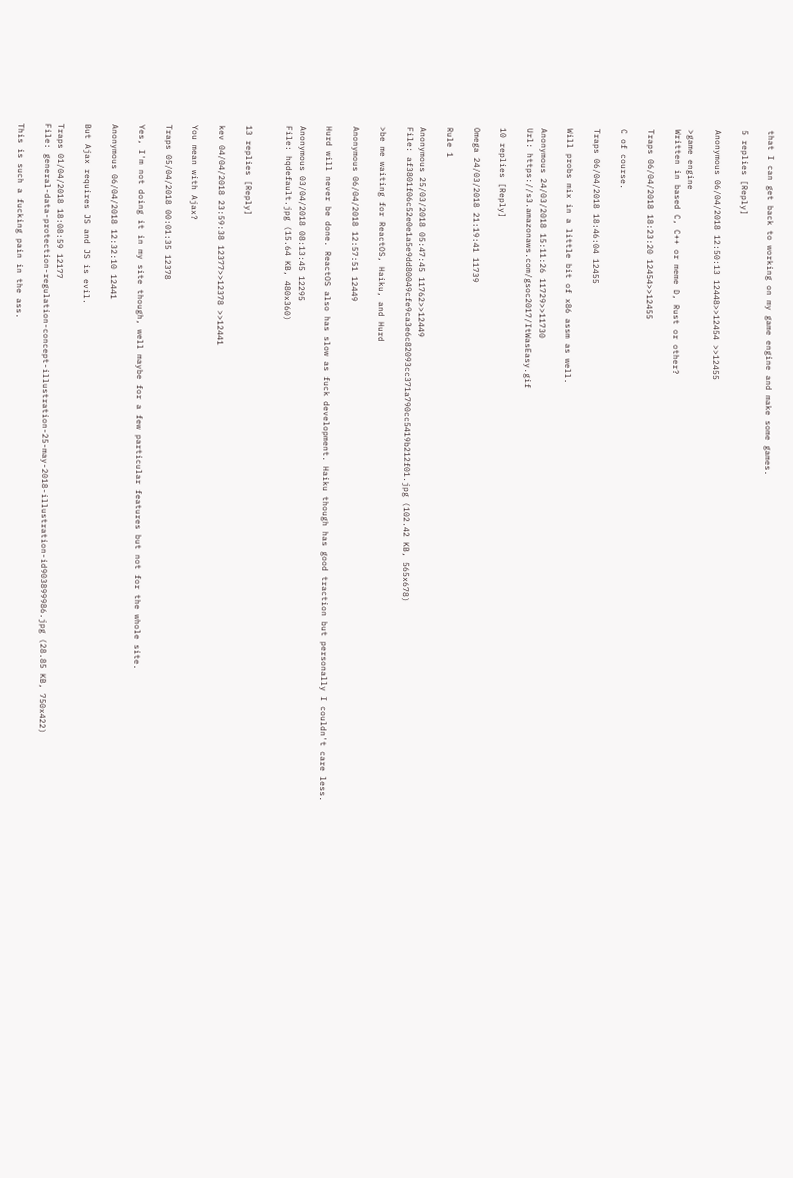that I can get back to working on my game engine and make some games.

5 replies [Reply]

Anonymous 06/04/2018 12:50:13 12448>>12454 >>12455

>game engine
Written in based C, C++ or meme D, Rust or other?

Traps 06/04/2018 18:23:20 12454>>12455

C of course.

Traps 06/04/2018 18:46:04 12455

Will probs mix in a little bit of x86 assm as well.

Anonymous 24/03/2018 15:11:26 11729>>11730
Url: https://s3.amazonaws.com/gsoc2017/ItWasEasy.gif

10 replies [Reply]

Omega 24/03/2018 21:19:41 11739

Rule 1

Anonymous 25/03/2018 05:47:45 11762>>12449
File: af3801f06c52e0e1a5e9dd80049cfe9ca3e6c82093cc371a790cc5419b212f01.jpg (102.42 KB, 565x678)

>be me waiting for ReactOS, Haiku, and Hurd

Anonymous 06/04/2018 12:57:51 12449

Hurd will never be done. ReactOS also has slow as fuck development. Haiku though has good traction but personally I couldn't care less.

Anonymous 03/04/2018 08:13:45 12295
File: hqdefault.jpg (15.64 KB, 480x360)


13 replies [Reply]

kev 04/04/2018 23:59:38 12377>>12378 >>12441

You mean with Ajax?

Traps 05/04/2018 00:01:35 12378

Yes, I'm not doing it in my site though, well maybe for a few particular features but not for the whole site.

Anonymous 06/04/2018 12:32:10 12441

But Ajax requires JS and JS is evil.

Traps 01/04/2018 18:08:59 12177
File: general-data-protection-regulation-concept-illustration-25-may-2018-illustration-id903899986.jpg (28.85 KB, 750x422)

This is such a fucking pain in the ass.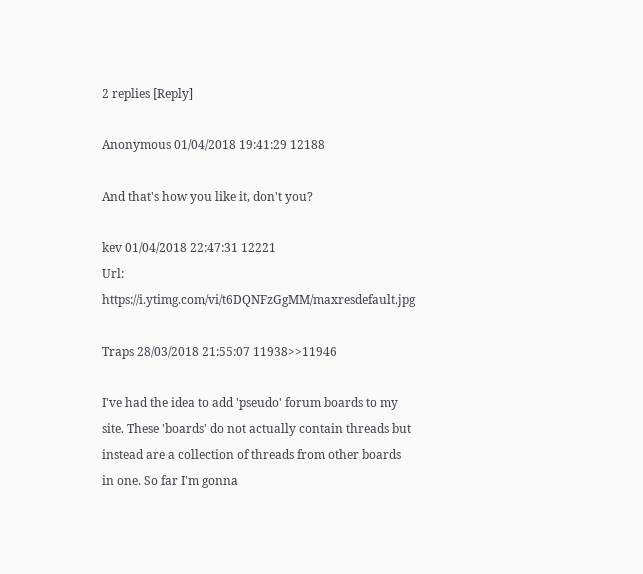2 replies [Reply]

Anonymous 01/04/2018 19:41:29 12188

And that's how you like it, don't you?

kev 01/04/2018 22:47:31 12221
Url: https://i.ytimg.com/vi/t6DQNFzGgMM/maxresdefault.jpg

Traps 28/03/2018 21:55:07 11938>>11946

I've had the idea to add 'pseudo' forum boards to my site. These 'boards' do not actually contain threads but instead are a collection of threads from other boards in one. So far I'm gonna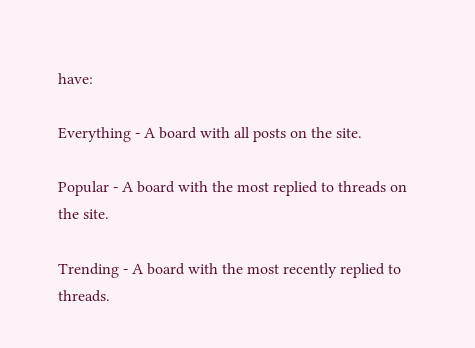have:

Everything - A board with all posts on the site.

Popular - A board with the most replied to threads on the site.

Trending - A board with the most recently replied to threads.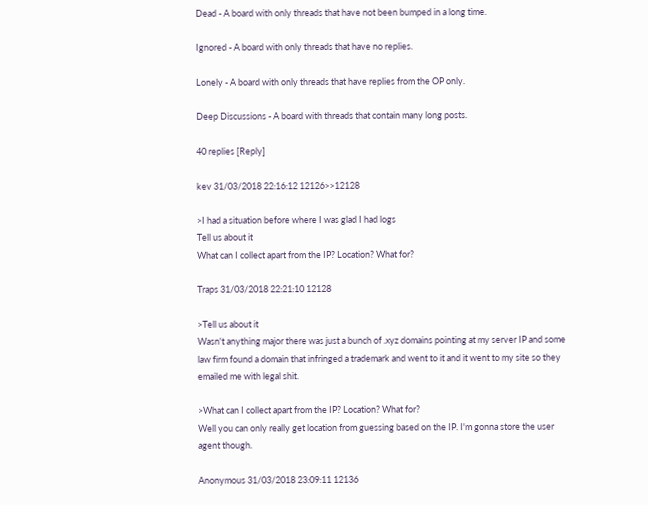Dead - A board with only threads that have not been bumped in a long time.

Ignored - A board with only threads that have no replies.

Lonely - A board with only threads that have replies from the OP only.

Deep Discussions - A board with threads that contain many long posts.

40 replies [Reply]

kev 31/03/2018 22:16:12 12126>>12128

>I had a situation before where I was glad I had logs
Tell us about it
What can I collect apart from the IP? Location? What for?

Traps 31/03/2018 22:21:10 12128

>Tell us about it
Wasn't anything major there was just a bunch of .xyz domains pointing at my server IP and some law firm found a domain that infringed a trademark and went to it and it went to my site so they emailed me with legal shit.

>What can I collect apart from the IP? Location? What for?
Well you can only really get location from guessing based on the IP. I'm gonna store the user agent though.

Anonymous 31/03/2018 23:09:11 12136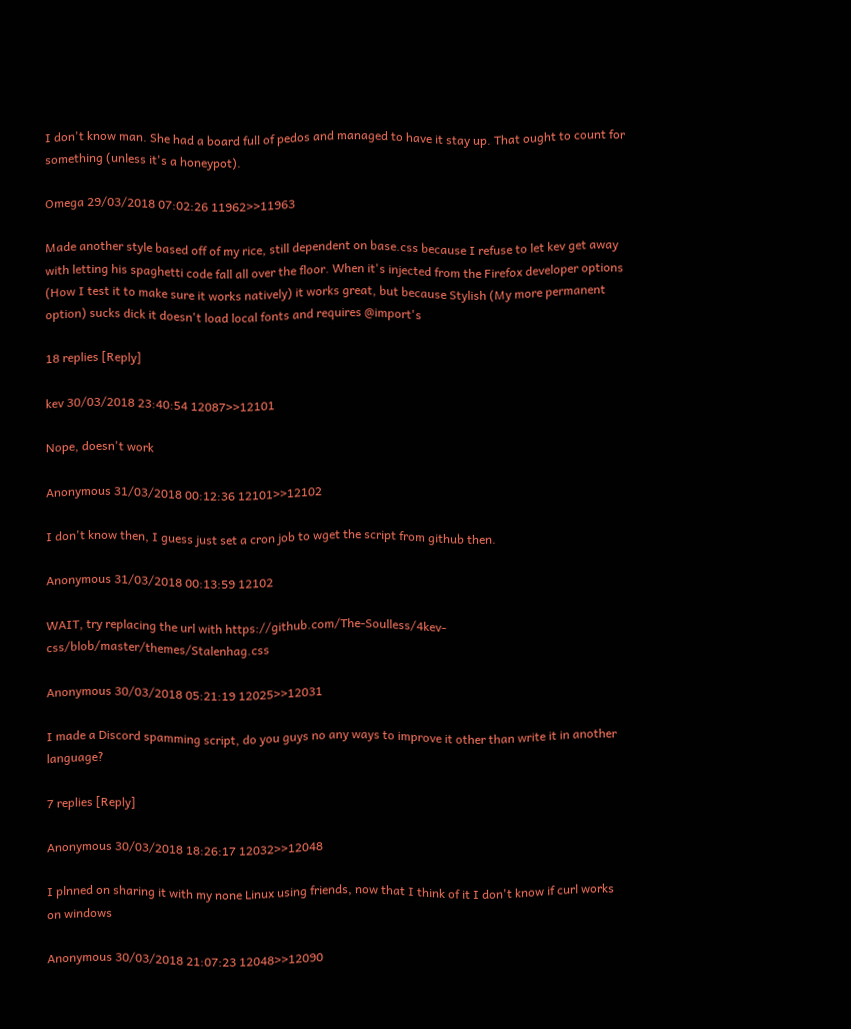I don't know man. She had a board full of pedos and managed to have it stay up. That ought to count for something (unless it's a honeypot).

Omega 29/03/2018 07:02:26 11962>>11963

Made another style based off of my rice, still dependent on base.css because I refuse to let kev get away with letting his spaghetti code fall all over the floor. When it's injected from the Firefox developer options (How I test it to make sure it works natively) it works great, but because Stylish (My more permanent option) sucks dick it doesn't load local fonts and requires @import's

18 replies [Reply]

kev 30/03/2018 23:40:54 12087>>12101

Nope, doesn't work

Anonymous 31/03/2018 00:12:36 12101>>12102

I don't know then, I guess just set a cron job to wget the script from github then.

Anonymous 31/03/2018 00:13:59 12102

WAIT, try replacing the url with https://github.com/The-Soulless/4kev-css/blob/master/themes/Stalenhag.css

Anonymous 30/03/2018 05:21:19 12025>>12031

I made a Discord spamming script, do you guys no any ways to improve it other than write it in another language?

7 replies [Reply]

Anonymous 30/03/2018 18:26:17 12032>>12048

I plnned on sharing it with my none Linux using friends, now that I think of it I don't know if curl works on windows

Anonymous 30/03/2018 21:07:23 12048>>12090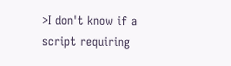>I don't know if a script requiring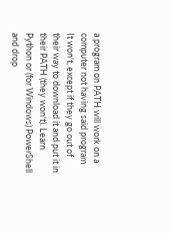a program on PATH will work on a computer not having said program
It won't, except if they go out of their way to download it and put it in their PATH (they won't). Learn Python or (for Windows) PowerShell and drop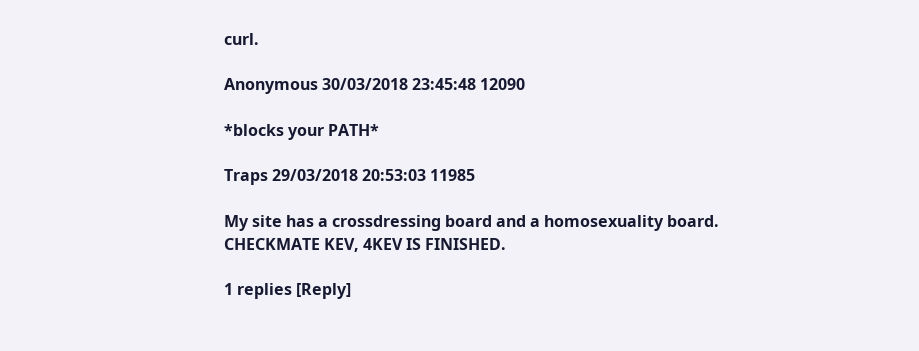curl.

Anonymous 30/03/2018 23:45:48 12090

*blocks your PATH*

Traps 29/03/2018 20:53:03 11985

My site has a crossdressing board and a homosexuality board. CHECKMATE KEV, 4KEV IS FINISHED.

1 replies [Reply]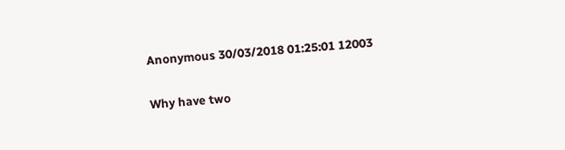Anonymous 30/03/2018 01:25:01 12003

Why have two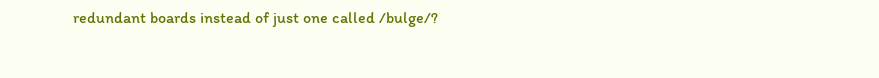redundant boards instead of just one called /bulge/?